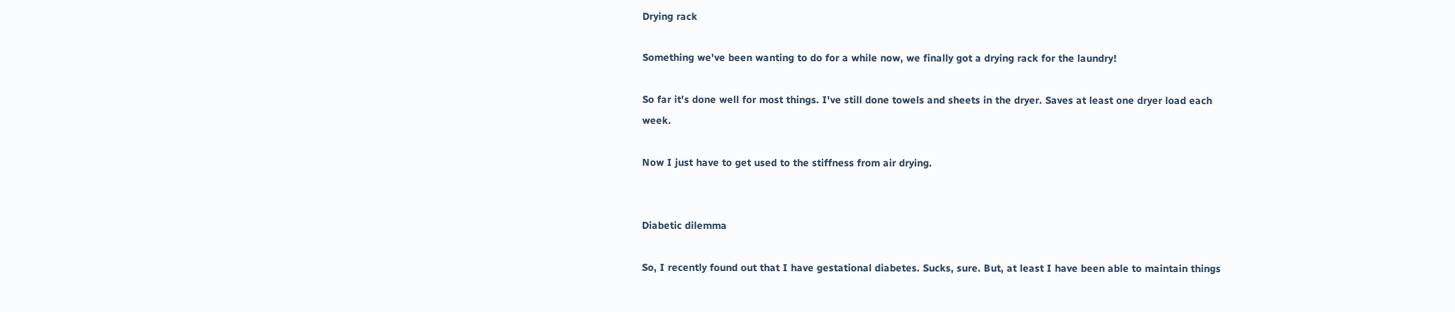Drying rack

Something we've been wanting to do for a while now, we finally got a drying rack for the laundry!

So far it's done well for most things. I've still done towels and sheets in the dryer. Saves at least one dryer load each week.

Now I just have to get used to the stiffness from air drying.


Diabetic dilemma

So, I recently found out that I have gestational diabetes. Sucks, sure. But, at least I have been able to maintain things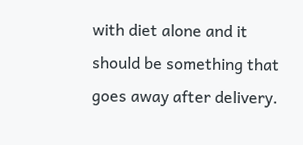with diet alone and it should be something that goes away after delivery.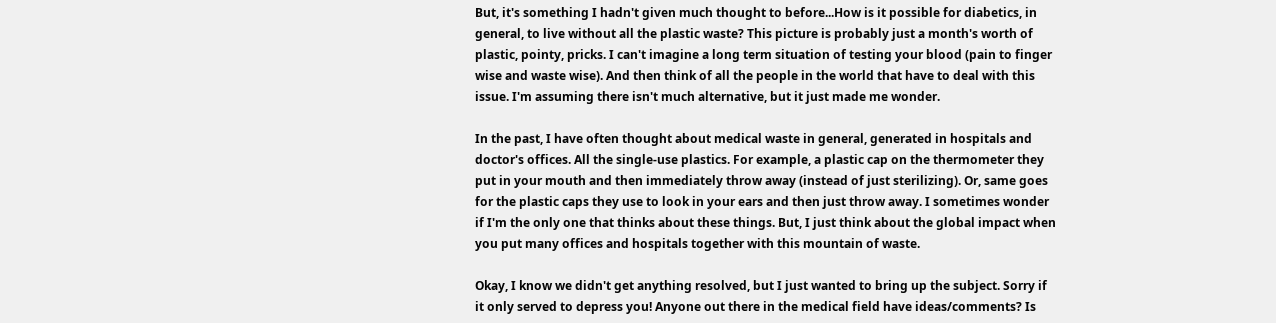But, it's something I hadn't given much thought to before...How is it possible for diabetics, in general, to live without all the plastic waste? This picture is probably just a month's worth of plastic, pointy, pricks. I can't imagine a long term situation of testing your blood (pain to finger wise and waste wise). And then think of all the people in the world that have to deal with this issue. I'm assuming there isn't much alternative, but it just made me wonder.

In the past, I have often thought about medical waste in general, generated in hospitals and doctor's offices. All the single-use plastics. For example, a plastic cap on the thermometer they put in your mouth and then immediately throw away (instead of just sterilizing). Or, same goes for the plastic caps they use to look in your ears and then just throw away. I sometimes wonder if I'm the only one that thinks about these things. But, I just think about the global impact when you put many offices and hospitals together with this mountain of waste.

Okay, I know we didn't get anything resolved, but I just wanted to bring up the subject. Sorry if it only served to depress you! Anyone out there in the medical field have ideas/comments? Is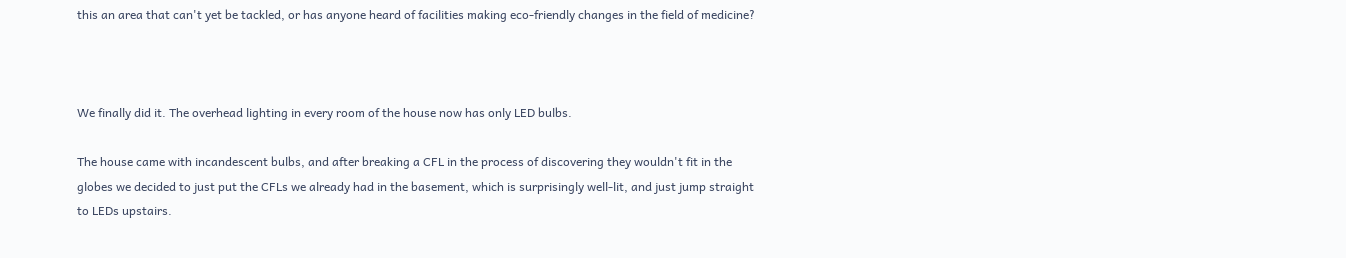this an area that can't yet be tackled, or has anyone heard of facilities making eco-friendly changes in the field of medicine?



We finally did it. The overhead lighting in every room of the house now has only LED bulbs.

The house came with incandescent bulbs, and after breaking a CFL in the process of discovering they wouldn't fit in the globes we decided to just put the CFLs we already had in the basement, which is surprisingly well-lit, and just jump straight to LEDs upstairs.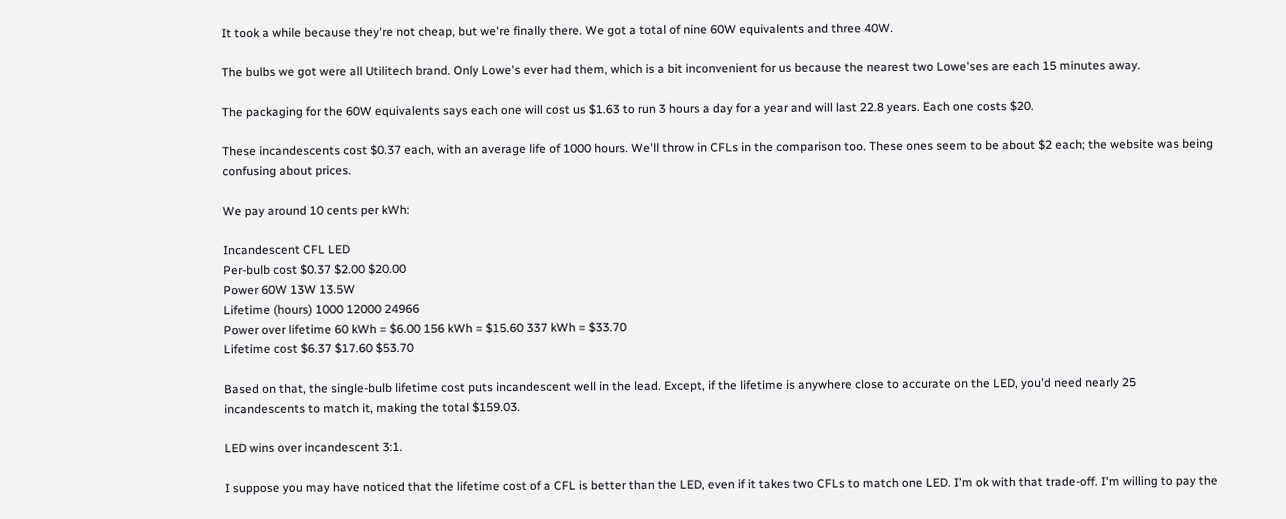It took a while because they're not cheap, but we're finally there. We got a total of nine 60W equivalents and three 40W.

The bulbs we got were all Utilitech brand. Only Lowe's ever had them, which is a bit inconvenient for us because the nearest two Lowe'ses are each 15 minutes away.

The packaging for the 60W equivalents says each one will cost us $1.63 to run 3 hours a day for a year and will last 22.8 years. Each one costs $20.

These incandescents cost $0.37 each, with an average life of 1000 hours. We'll throw in CFLs in the comparison too. These ones seem to be about $2 each; the website was being confusing about prices.

We pay around 10 cents per kWh:

Incandescent CFL LED
Per-bulb cost $0.37 $2.00 $20.00
Power 60W 13W 13.5W
Lifetime (hours) 1000 12000 24966
Power over lifetime 60 kWh = $6.00 156 kWh = $15.60 337 kWh = $33.70
Lifetime cost $6.37 $17.60 $53.70

Based on that, the single-bulb lifetime cost puts incandescent well in the lead. Except, if the lifetime is anywhere close to accurate on the LED, you'd need nearly 25 incandescents to match it, making the total $159.03.

LED wins over incandescent 3:1.

I suppose you may have noticed that the lifetime cost of a CFL is better than the LED, even if it takes two CFLs to match one LED. I'm ok with that trade-off. I'm willing to pay the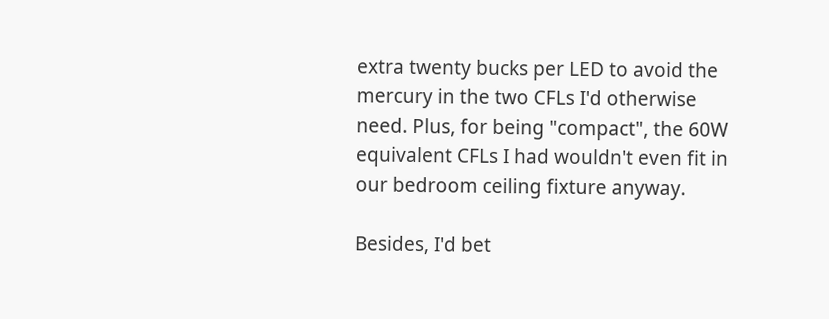extra twenty bucks per LED to avoid the mercury in the two CFLs I'd otherwise need. Plus, for being "compact", the 60W equivalent CFLs I had wouldn't even fit in our bedroom ceiling fixture anyway.

Besides, I'd bet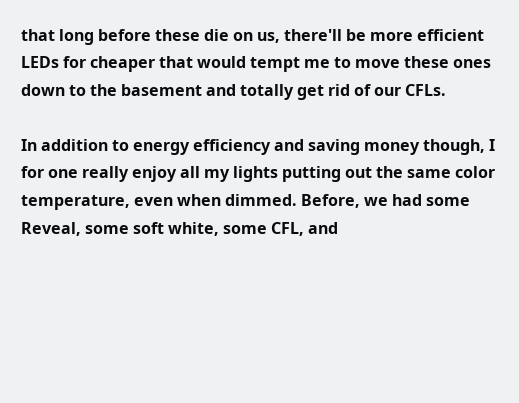that long before these die on us, there'll be more efficient LEDs for cheaper that would tempt me to move these ones down to the basement and totally get rid of our CFLs.

In addition to energy efficiency and saving money though, I for one really enjoy all my lights putting out the same color temperature, even when dimmed. Before, we had some Reveal, some soft white, some CFL, and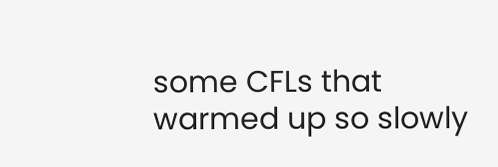some CFLs that warmed up so slowly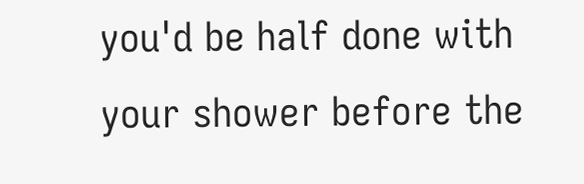you'd be half done with your shower before the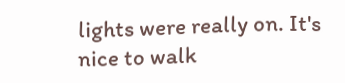lights were really on. It's nice to walk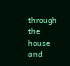through the house and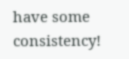have some consistency!